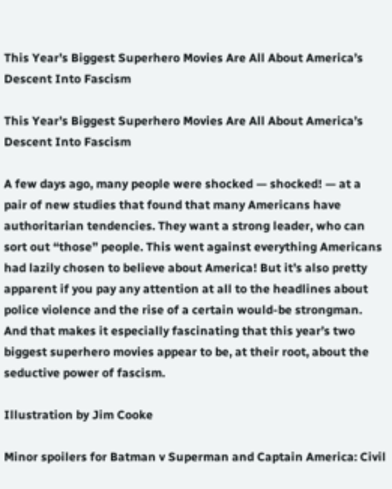This Year’s Biggest Superhero Movies Are All About America’s Descent Into Fascism

This Year’s Biggest Superhero Movies Are All About America’s Descent Into Fascism

A few days ago, many people were shocked — shocked! — at a pair of new studies that found that many Americans have authoritarian tendencies. They want a strong leader, who can sort out “those” people. This went against everything Americans had lazily chosen to believe about America! But it’s also pretty apparent if you pay any attention at all to the headlines about police violence and the rise of a certain would-be strongman. And that makes it especially fascinating that this year’s two biggest superhero movies appear to be, at their root, about the seductive power of fascism.

Illustration by Jim Cooke

Minor spoilers for Batman v Superman and Captain America: Civil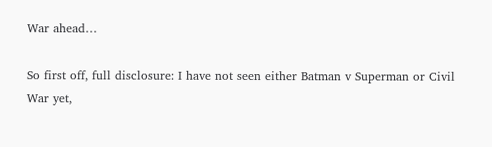War ahead…

So first off, full disclosure: I have not seen either Batman v Superman or Civil War yet,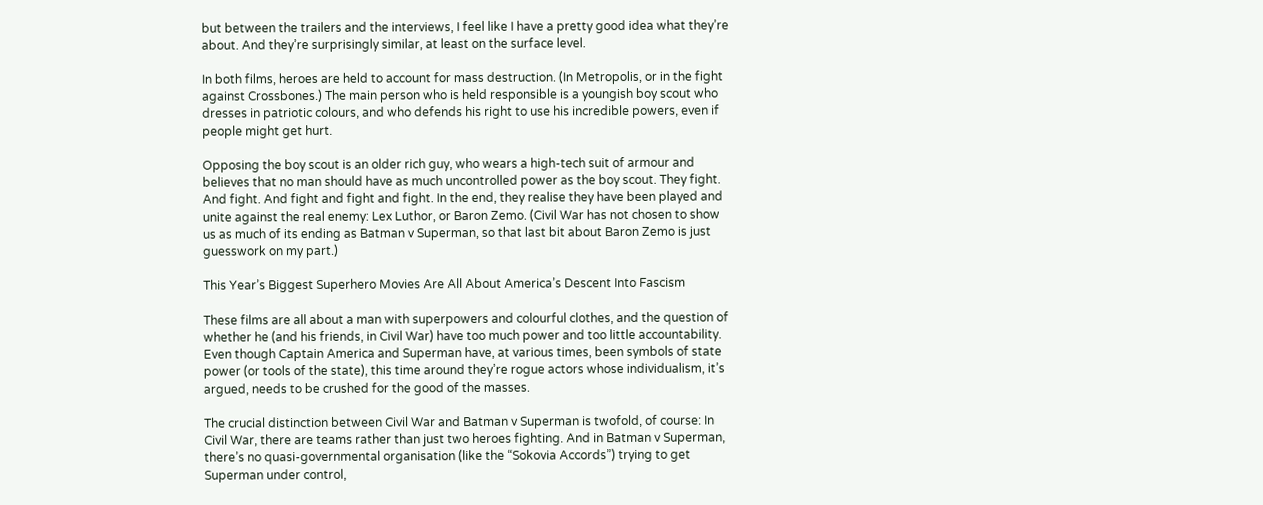but between the trailers and the interviews, I feel like I have a pretty good idea what they’re about. And they’re surprisingly similar, at least on the surface level.

In both films, heroes are held to account for mass destruction. (In Metropolis, or in the fight against Crossbones.) The main person who is held responsible is a youngish boy scout who dresses in patriotic colours, and who defends his right to use his incredible powers, even if people might get hurt.

Opposing the boy scout is an older rich guy, who wears a high-tech suit of armour and believes that no man should have as much uncontrolled power as the boy scout. They fight. And fight. And fight and fight and fight. In the end, they realise they have been played and unite against the real enemy: Lex Luthor, or Baron Zemo. (Civil War has not chosen to show us as much of its ending as Batman v Superman, so that last bit about Baron Zemo is just guesswork on my part.)

This Year’s Biggest Superhero Movies Are All About America’s Descent Into Fascism

These films are all about a man with superpowers and colourful clothes, and the question of whether he (and his friends, in Civil War) have too much power and too little accountability. Even though Captain America and Superman have, at various times, been symbols of state power (or tools of the state), this time around they’re rogue actors whose individualism, it’s argued, needs to be crushed for the good of the masses.

The crucial distinction between Civil War and Batman v Superman is twofold, of course: In Civil War, there are teams rather than just two heroes fighting. And in Batman v Superman, there’s no quasi-governmental organisation (like the “Sokovia Accords”) trying to get Superman under control,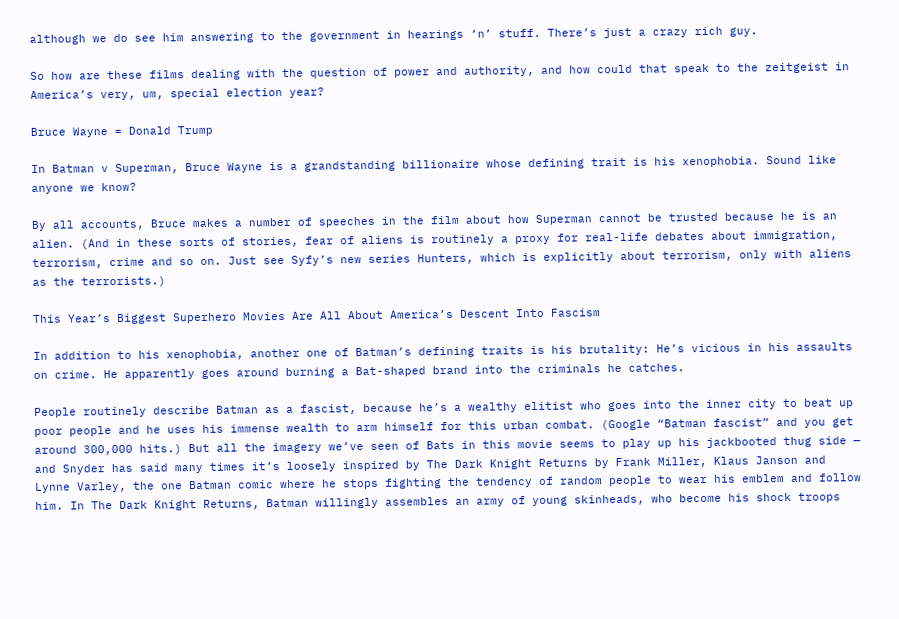although we do see him answering to the government in hearings ‘n’ stuff. There’s just a crazy rich guy.

So how are these films dealing with the question of power and authority, and how could that speak to the zeitgeist in America’s very, um, special election year?

Bruce Wayne = Donald Trump

In Batman v Superman, Bruce Wayne is a grandstanding billionaire whose defining trait is his xenophobia. Sound like anyone we know?

By all accounts, Bruce makes a number of speeches in the film about how Superman cannot be trusted because he is an alien. (And in these sorts of stories, fear of aliens is routinely a proxy for real-life debates about immigration, terrorism, crime and so on. Just see Syfy’s new series Hunters, which is explicitly about terrorism, only with aliens as the terrorists.)

This Year’s Biggest Superhero Movies Are All About America’s Descent Into Fascism

In addition to his xenophobia, another one of Batman’s defining traits is his brutality: He’s vicious in his assaults on crime. He apparently goes around burning a Bat-shaped brand into the criminals he catches.

People routinely describe Batman as a fascist, because he’s a wealthy elitist who goes into the inner city to beat up poor people and he uses his immense wealth to arm himself for this urban combat. (Google “Batman fascist” and you get around 300,000 hits.) But all the imagery we’ve seen of Bats in this movie seems to play up his jackbooted thug side — and Snyder has said many times it’s loosely inspired by The Dark Knight Returns by Frank Miller, Klaus Janson and Lynne Varley, the one Batman comic where he stops fighting the tendency of random people to wear his emblem and follow him. In The Dark Knight Returns, Batman willingly assembles an army of young skinheads, who become his shock troops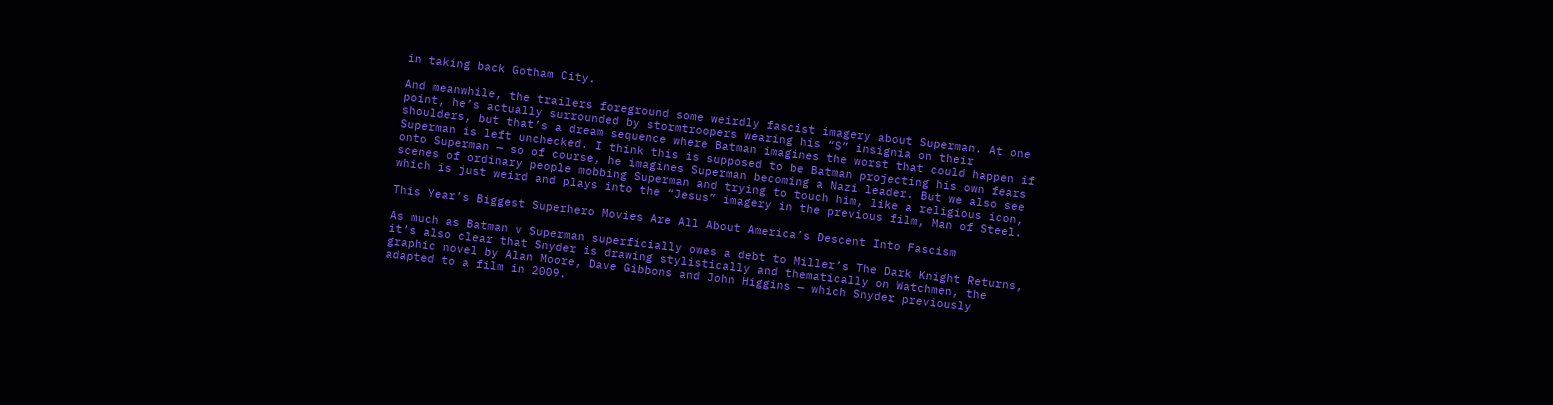in taking back Gotham City.

And meanwhile, the trailers foreground some weirdly fascist imagery about Superman. At one point, he’s actually surrounded by stormtroopers wearing his “S” insignia on their shoulders, but that’s a dream sequence where Batman imagines the worst that could happen if Superman is left unchecked. I think this is supposed to be Batman projecting his own fears onto Superman — so of course, he imagines Superman becoming a Nazi leader. But we also see scenes of ordinary people mobbing Superman and trying to touch him, like a religious icon, which is just weird and plays into the “Jesus” imagery in the previous film, Man of Steel.

This Year’s Biggest Superhero Movies Are All About America’s Descent Into Fascism

As much as Batman v Superman superficially owes a debt to Miller’s The Dark Knight Returns, it’s also clear that Snyder is drawing stylistically and thematically on Watchmen, the graphic novel by Alan Moore, Dave Gibbons and John Higgins — which Snyder previously adapted to a film in 2009.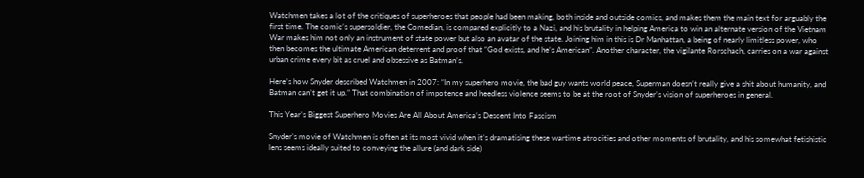Watchmen takes a lot of the critiques of superheroes that people had been making, both inside and outside comics, and makes them the main text for arguably the first time. The comic’s supersoldier, the Comedian, is compared explicitly to a Nazi, and his brutality in helping America to win an alternate version of the Vietnam War makes him not only an instrument of state power but also an avatar of the state. Joining him in this is Dr Manhattan, a being of nearly limitless power, who then becomes the ultimate American deterrent and proof that “God exists, and he’s American”. Another character, the vigilante Rorschach, carries on a war against urban crime every bit as cruel and obsessive as Batman’s.

Here’s how Snyder described Watchmen in 2007: “In my superhero movie, the bad guy wants world peace, Superman doesn’t really give a shit about humanity, and Batman can’t get it up.” That combination of impotence and heedless violence seems to be at the root of Snyder’s vision of superheroes in general.

This Year’s Biggest Superhero Movies Are All About America’s Descent Into Fascism

Snyder’s movie of Watchmen is often at its most vivid when it’s dramatising these wartime atrocities and other moments of brutality, and his somewhat fetishistic lens seems ideally suited to conveying the allure (and dark side)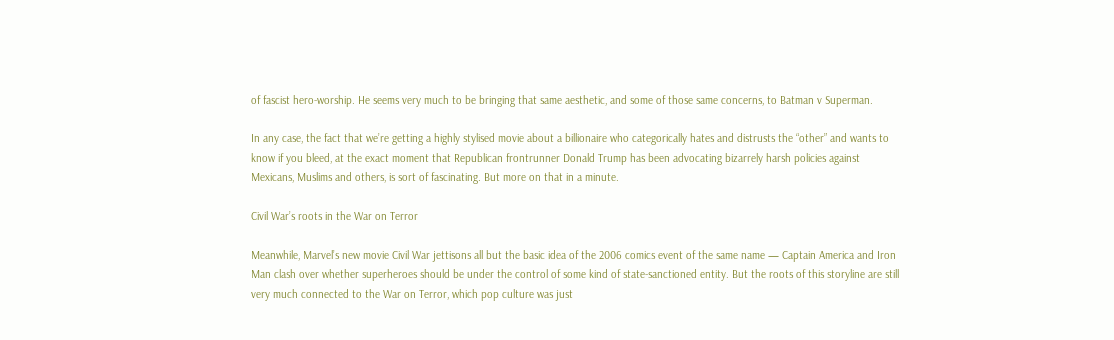of fascist hero-worship. He seems very much to be bringing that same aesthetic, and some of those same concerns, to Batman v Superman.

In any case, the fact that we’re getting a highly stylised movie about a billionaire who categorically hates and distrusts the “other” and wants to know if you bleed, at the exact moment that Republican frontrunner Donald Trump has been advocating bizarrely harsh policies against Mexicans, Muslims and others, is sort of fascinating. But more on that in a minute.

Civil War’s roots in the War on Terror

Meanwhile, Marvel’s new movie Civil War jettisons all but the basic idea of the 2006 comics event of the same name — Captain America and Iron Man clash over whether superheroes should be under the control of some kind of state-sanctioned entity. But the roots of this storyline are still very much connected to the War on Terror, which pop culture was just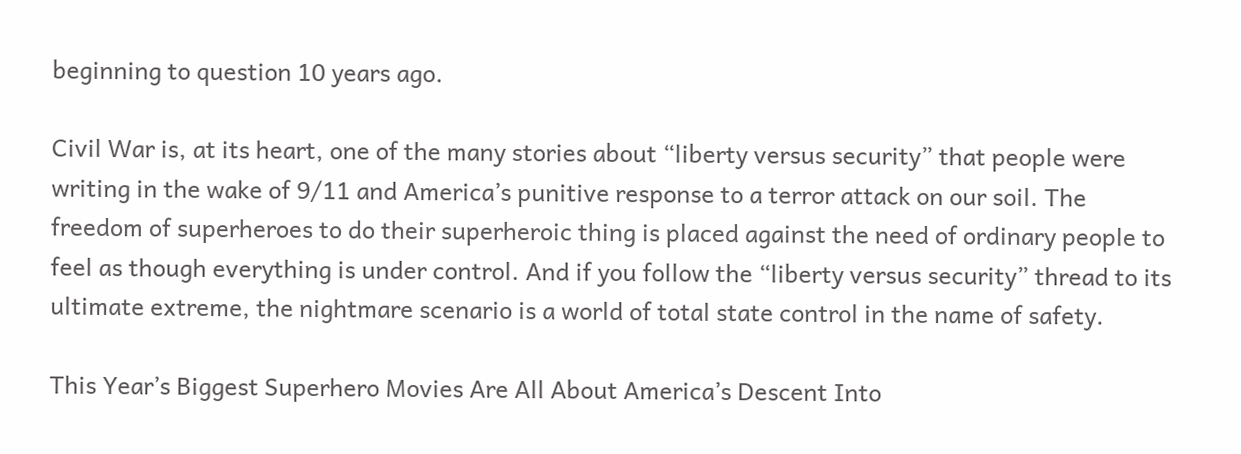beginning to question 10 years ago.

Civil War is, at its heart, one of the many stories about “liberty versus security” that people were writing in the wake of 9/11 and America’s punitive response to a terror attack on our soil. The freedom of superheroes to do their superheroic thing is placed against the need of ordinary people to feel as though everything is under control. And if you follow the “liberty versus security” thread to its ultimate extreme, the nightmare scenario is a world of total state control in the name of safety.

This Year’s Biggest Superhero Movies Are All About America’s Descent Into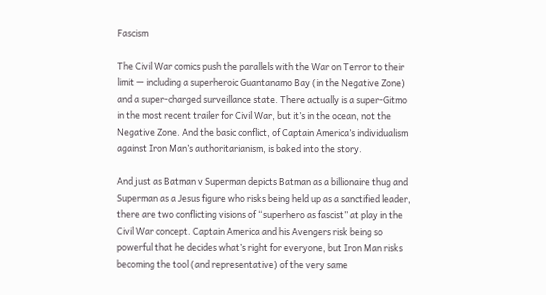Fascism

The Civil War comics push the parallels with the War on Terror to their limit — including a superheroic Guantanamo Bay (in the Negative Zone) and a super-charged surveillance state. There actually is a super-Gitmo in the most recent trailer for Civil War, but it’s in the ocean, not the Negative Zone. And the basic conflict, of Captain America’s individualism against Iron Man’s authoritarianism, is baked into the story.

And just as Batman v Superman depicts Batman as a billionaire thug and Superman as a Jesus figure who risks being held up as a sanctified leader, there are two conflicting visions of “superhero as fascist” at play in the Civil War concept. Captain America and his Avengers risk being so powerful that he decides what’s right for everyone, but Iron Man risks becoming the tool (and representative) of the very same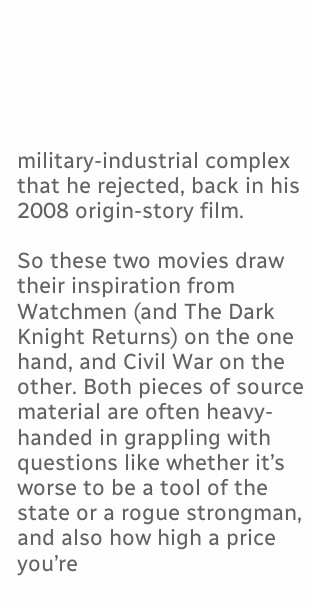military-industrial complex that he rejected, back in his 2008 origin-story film.

So these two movies draw their inspiration from Watchmen (and The Dark Knight Returns) on the one hand, and Civil War on the other. Both pieces of source material are often heavy-handed in grappling with questions like whether it’s worse to be a tool of the state or a rogue strongman, and also how high a price you’re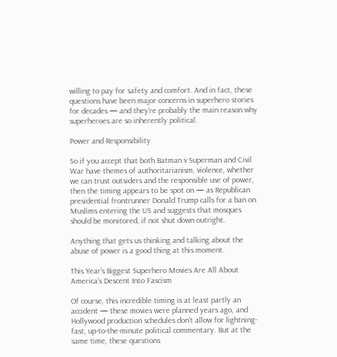willing to pay for safety and comfort. And in fact, these questions have been major concerns in superhero stories for decades — and they’re probably the main reason why superheroes are so inherently political.

Power and Responsibility

So if you accept that both Batman v Superman and Civil War have themes of authoritarianism, violence, whether we can trust outsiders and the responsible use of power, then the timing appears to be spot on — as Republican presidential frontrunner Donald Trump calls for a ban on Muslims entering the US and suggests that mosques should be monitored, if not shut down outright.

Anything that gets us thinking and talking about the abuse of power is a good thing at this moment.

This Year’s Biggest Superhero Movies Are All About America’s Descent Into Fascism

Of course, this incredible timing is at least partly an accident — these movies were planned years ago, and Hollywood production schedules don’t allow for lightning-fast, up-to-the-minute political commentary. But at the same time, these questions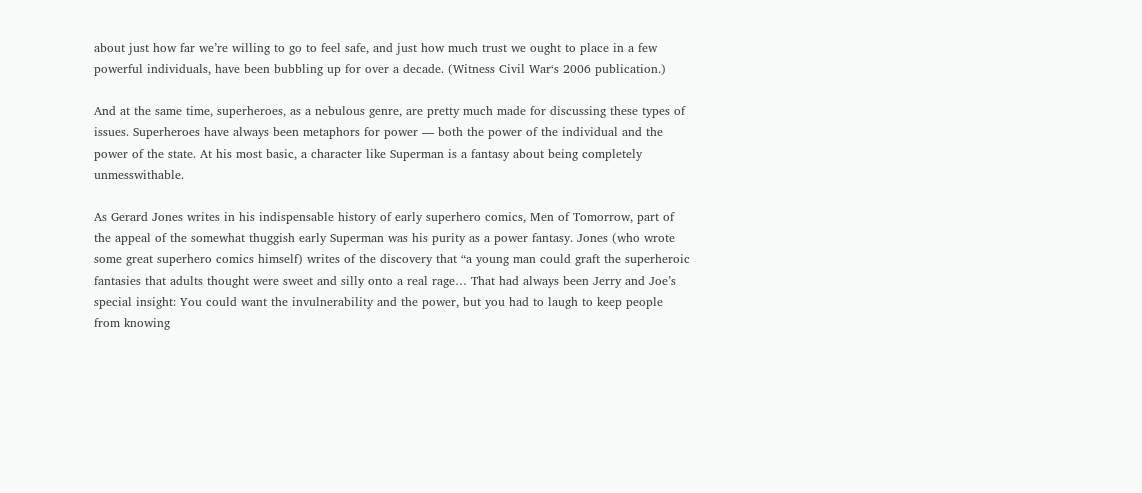about just how far we’re willing to go to feel safe, and just how much trust we ought to place in a few powerful individuals, have been bubbling up for over a decade. (Witness Civil War‘s 2006 publication.)

And at the same time, superheroes, as a nebulous genre, are pretty much made for discussing these types of issues. Superheroes have always been metaphors for power — both the power of the individual and the power of the state. At his most basic, a character like Superman is a fantasy about being completely unmesswithable.

As Gerard Jones writes in his indispensable history of early superhero comics, Men of Tomorrow, part of the appeal of the somewhat thuggish early Superman was his purity as a power fantasy. Jones (who wrote some great superhero comics himself) writes of the discovery that “a young man could graft the superheroic fantasies that adults thought were sweet and silly onto a real rage… That had always been Jerry and Joe’s special insight: You could want the invulnerability and the power, but you had to laugh to keep people from knowing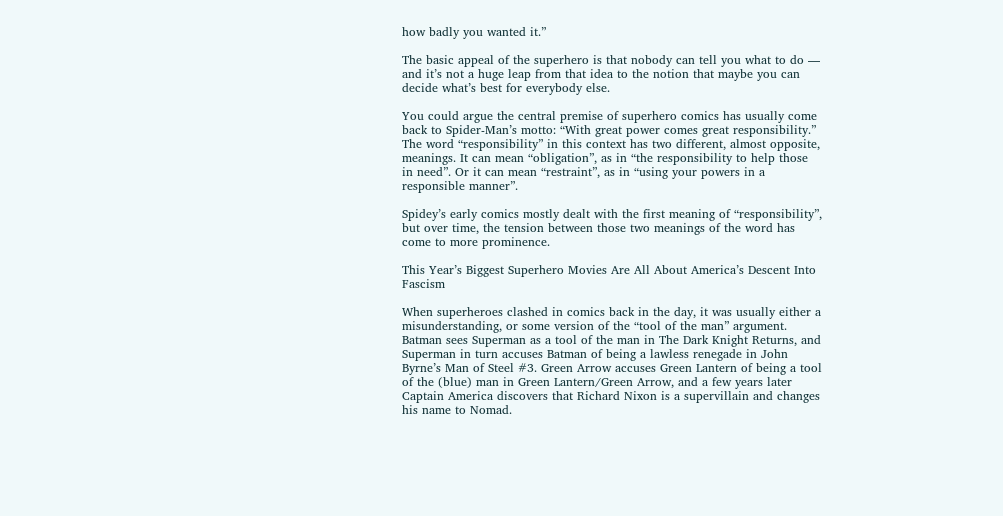how badly you wanted it.”

The basic appeal of the superhero is that nobody can tell you what to do — and it’s not a huge leap from that idea to the notion that maybe you can decide what’s best for everybody else.

You could argue the central premise of superhero comics has usually come back to Spider-Man’s motto: “With great power comes great responsibility.” The word “responsibility” in this context has two different, almost opposite, meanings. It can mean “obligation”, as in “the responsibility to help those in need”. Or it can mean “restraint”, as in “using your powers in a responsible manner”.

Spidey’s early comics mostly dealt with the first meaning of “responsibility”, but over time, the tension between those two meanings of the word has come to more prominence.

This Year’s Biggest Superhero Movies Are All About America’s Descent Into Fascism

When superheroes clashed in comics back in the day, it was usually either a misunderstanding, or some version of the “tool of the man” argument. Batman sees Superman as a tool of the man in The Dark Knight Returns, and Superman in turn accuses Batman of being a lawless renegade in John Byrne’s Man of Steel #3. Green Arrow accuses Green Lantern of being a tool of the (blue) man in Green Lantern/Green Arrow, and a few years later Captain America discovers that Richard Nixon is a supervillain and changes his name to Nomad.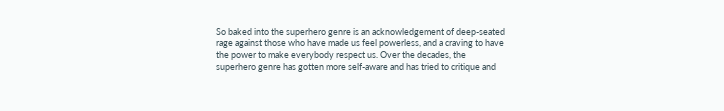So baked into the superhero genre is an acknowledgement of deep-seated rage against those who have made us feel powerless, and a craving to have the power to make everybody respect us. Over the decades, the superhero genre has gotten more self-aware and has tried to critique and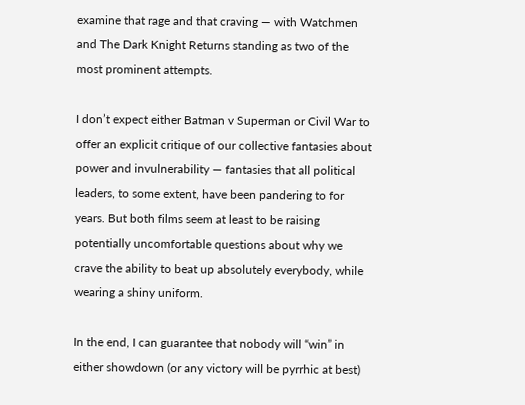examine that rage and that craving — with Watchmen and The Dark Knight Returns standing as two of the most prominent attempts.

I don’t expect either Batman v Superman or Civil War to offer an explicit critique of our collective fantasies about power and invulnerability — fantasies that all political leaders, to some extent, have been pandering to for years. But both films seem at least to be raising potentially uncomfortable questions about why we crave the ability to beat up absolutely everybody, while wearing a shiny uniform.

In the end, I can guarantee that nobody will “win” in either showdown (or any victory will be pyrrhic at best)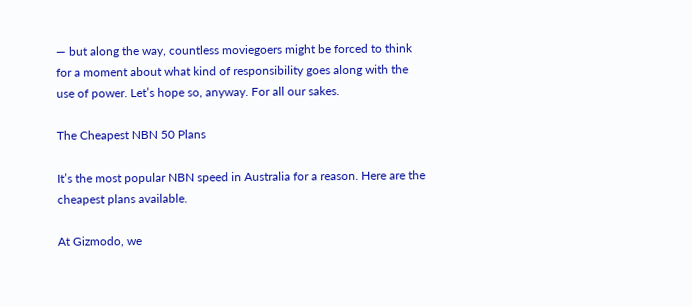— but along the way, countless moviegoers might be forced to think for a moment about what kind of responsibility goes along with the use of power. Let’s hope so, anyway. For all our sakes.

The Cheapest NBN 50 Plans

It’s the most popular NBN speed in Australia for a reason. Here are the cheapest plans available.

At Gizmodo, we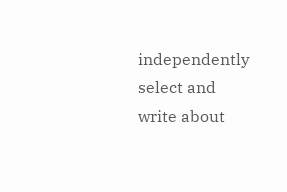independently select and write about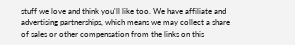stuff we love and think you'll like too. We have affiliate and advertising partnerships, which means we may collect a share of sales or other compensation from the links on this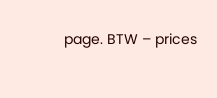page. BTW – prices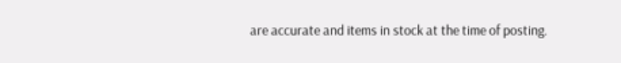are accurate and items in stock at the time of posting.